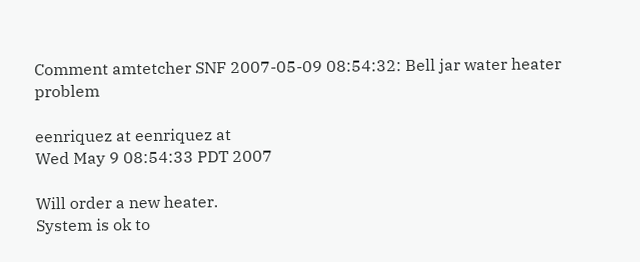Comment amtetcher SNF 2007-05-09 08:54:32: Bell jar water heater problem

eenriquez at eenriquez at
Wed May 9 08:54:33 PDT 2007

Will order a new heater.
System is ok to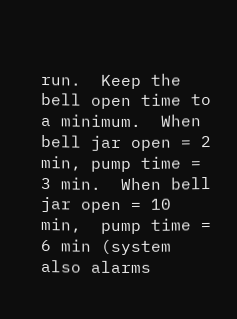run.  Keep the bell open time to a minimum.  When bell jar open = 2 min, pump time = 3 min.  When bell jar open = 10 min,  pump time = 6 min (system also alarms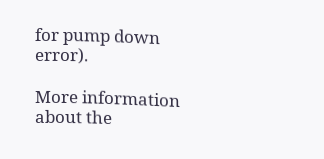for pump down error).

More information about the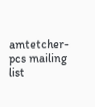amtetcher-pcs mailing list